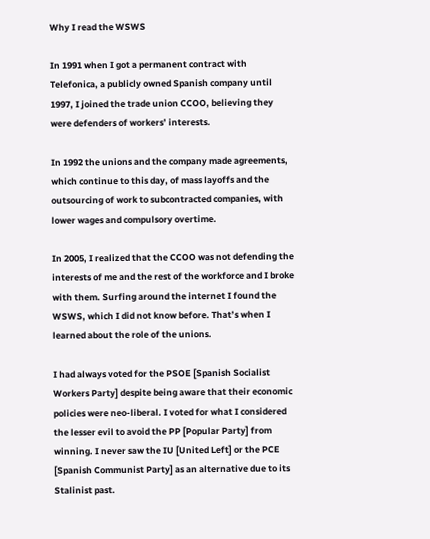Why I read the WSWS

In 1991 when I got a permanent contract with Telefonica, a publicly owned Spanish company until 1997, I joined the trade union CCOO, believing they were defenders of workers’ interests.

In 1992 the unions and the company made agreements, which continue to this day, of mass layoffs and the outsourcing of work to subcontracted companies, with lower wages and compulsory overtime.

In 2005, I realized that the CCOO was not defending the interests of me and the rest of the workforce and I broke with them. Surfing around the internet I found the WSWS, which I did not know before. That’s when I learned about the role of the unions.

I had always voted for the PSOE [Spanish Socialist Workers Party] despite being aware that their economic policies were neo-liberal. I voted for what I considered the lesser evil to avoid the PP [Popular Party] from winning. I never saw the IU [United Left] or the PCE [Spanish Communist Party] as an alternative due to its Stalinist past.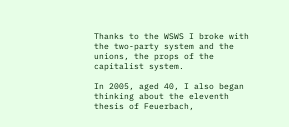Thanks to the WSWS I broke with the two-party system and the unions, the props of the capitalist system.

In 2005, aged 40, I also began thinking about the eleventh thesis of Feuerbach,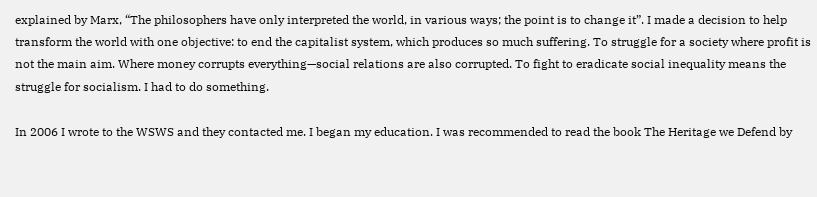explained by Marx, “The philosophers have only interpreted the world, in various ways; the point is to change it”. I made a decision to help transform the world with one objective: to end the capitalist system, which produces so much suffering. To struggle for a society where profit is not the main aim. Where money corrupts everything—social relations are also corrupted. To fight to eradicate social inequality means the struggle for socialism. I had to do something.

In 2006 I wrote to the WSWS and they contacted me. I began my education. I was recommended to read the book The Heritage we Defend by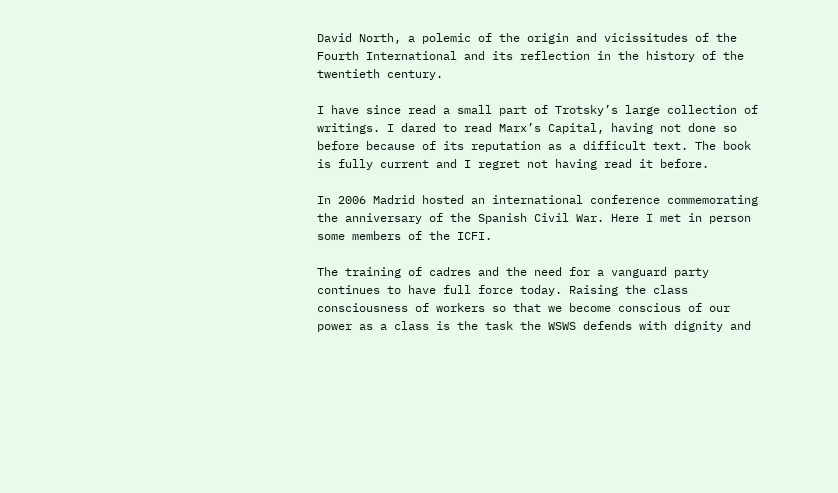David North, a polemic of the origin and vicissitudes of the Fourth International and its reflection in the history of the twentieth century.

I have since read a small part of Trotsky’s large collection of writings. I dared to read Marx’s Capital, having not done so before because of its reputation as a difficult text. The book is fully current and I regret not having read it before.

In 2006 Madrid hosted an international conference commemorating the anniversary of the Spanish Civil War. Here I met in person some members of the ICFI.

The training of cadres and the need for a vanguard party continues to have full force today. Raising the class consciousness of workers so that we become conscious of our power as a class is the task the WSWS defends with dignity and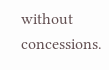without concessions.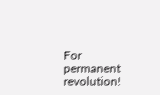For permanent revolution!